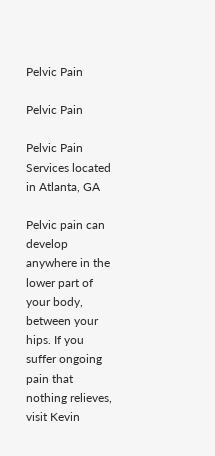Pelvic Pain

Pelvic Pain

Pelvic Pain Services located in Atlanta, GA

Pelvic pain can develop anywhere in the lower part of your body, between your hips. If you suffer ongoing pain that nothing relieves, visit Kevin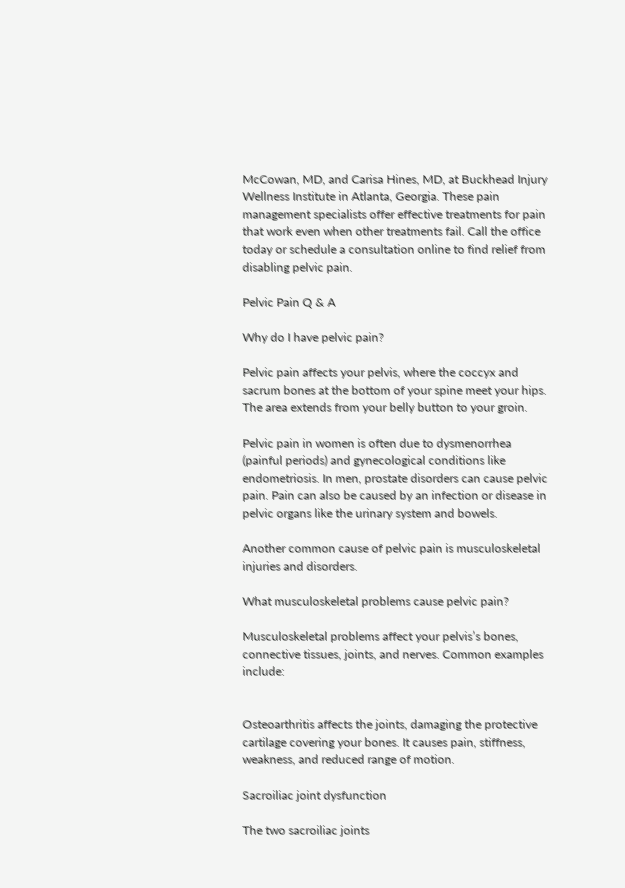McCowan, MD, and Carisa Hines, MD, at Buckhead Injury Wellness Institute in Atlanta, Georgia. These pain management specialists offer effective treatments for pain that work even when other treatments fail. Call the office today or schedule a consultation online to find relief from disabling pelvic pain.

Pelvic Pain Q & A

Why do I have pelvic pain?

Pelvic pain affects your pelvis, where the coccyx and sacrum bones at the bottom of your spine meet your hips. The area extends from your belly button to your groin.

Pelvic pain in women is often due to dysmenorrhea (painful periods) and gynecological conditions like endometriosis. In men, prostate disorders can cause pelvic pain. Pain can also be caused by an infection or disease in pelvic organs like the urinary system and bowels.

Another common cause of pelvic pain is musculoskeletal injuries and disorders.

What musculoskeletal problems cause pelvic pain?

Musculoskeletal problems affect your pelvis’s bones, connective tissues, joints, and nerves. Common examples include:


Osteoarthritis affects the joints, damaging the protective cartilage covering your bones. It causes pain, stiffness, weakness, and reduced range of motion.

Sacroiliac joint dysfunction

The two sacroiliac joints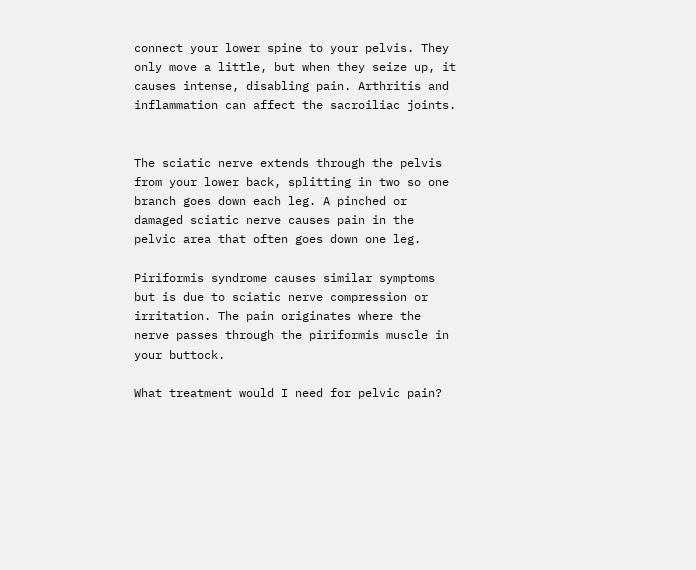connect your lower spine to your pelvis. They only move a little, but when they seize up, it causes intense, disabling pain. Arthritis and inflammation can affect the sacroiliac joints.


The sciatic nerve extends through the pelvis from your lower back, splitting in two so one branch goes down each leg. A pinched or damaged sciatic nerve causes pain in the pelvic area that often goes down one leg.

Piriformis syndrome causes similar symptoms but is due to sciatic nerve compression or irritation. The pain originates where the nerve passes through the piriformis muscle in your buttock.

What treatment would I need for pelvic pain?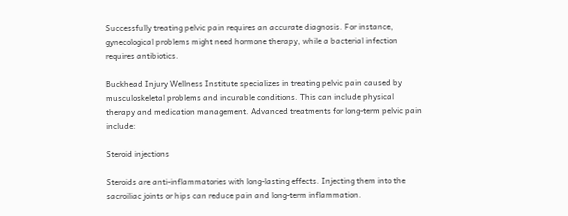Successfully treating pelvic pain requires an accurate diagnosis. For instance, gynecological problems might need hormone therapy, while a bacterial infection requires antibiotics.

Buckhead Injury Wellness Institute specializes in treating pelvic pain caused by musculoskeletal problems and incurable conditions. This can include physical therapy and medication management. Advanced treatments for long-term pelvic pain include:

Steroid injections

Steroids are anti-inflammatories with long-lasting effects. Injecting them into the sacroiliac joints or hips can reduce pain and long-term inflammation.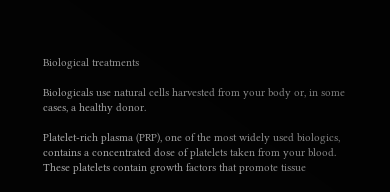Biological treatments

Biologicals use natural cells harvested from your body or, in some cases, a healthy donor.

Platelet-rich plasma (PRP), one of the most widely used biologics, contains a concentrated dose of platelets taken from your blood. These platelets contain growth factors that promote tissue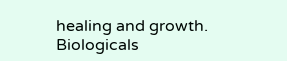healing and growth. Biologicals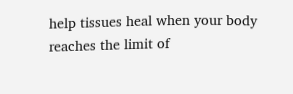help tissues heal when your body reaches the limit of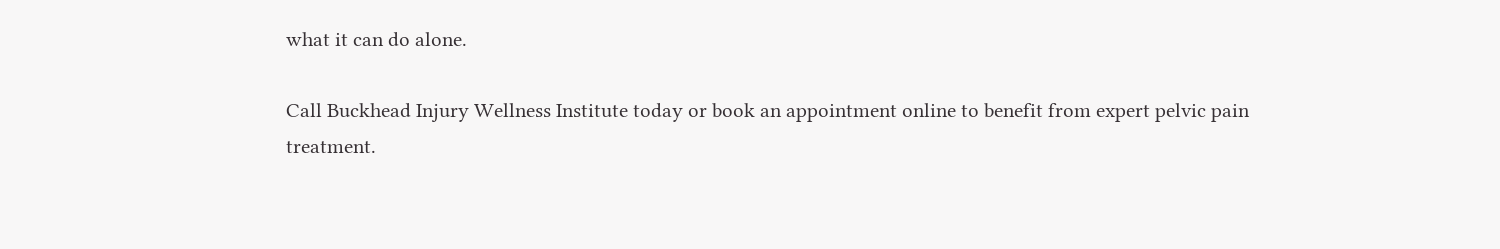what it can do alone.

Call Buckhead Injury Wellness Institute today or book an appointment online to benefit from expert pelvic pain treatment.